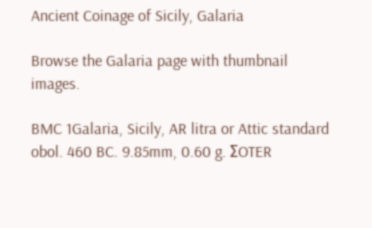Ancient Coinage of Sicily, Galaria

Browse the Galaria page with thumbnail images.

BMC 1Galaria, Sicily, AR litra or Attic standard obol. 460 BC. 9.85mm, 0.60 g. ΣOTER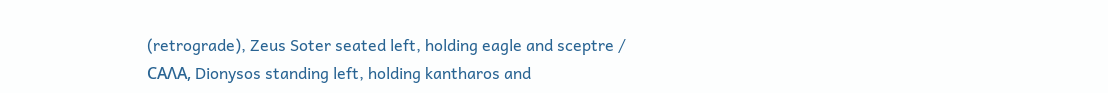(retrograde), Zeus Soter seated left, holding eagle and sceptre / CAΛA, Dionysos standing left, holding kantharos and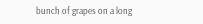bunch of grapes on a long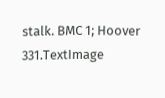stalk. BMC 1; Hoover 331.TextImage